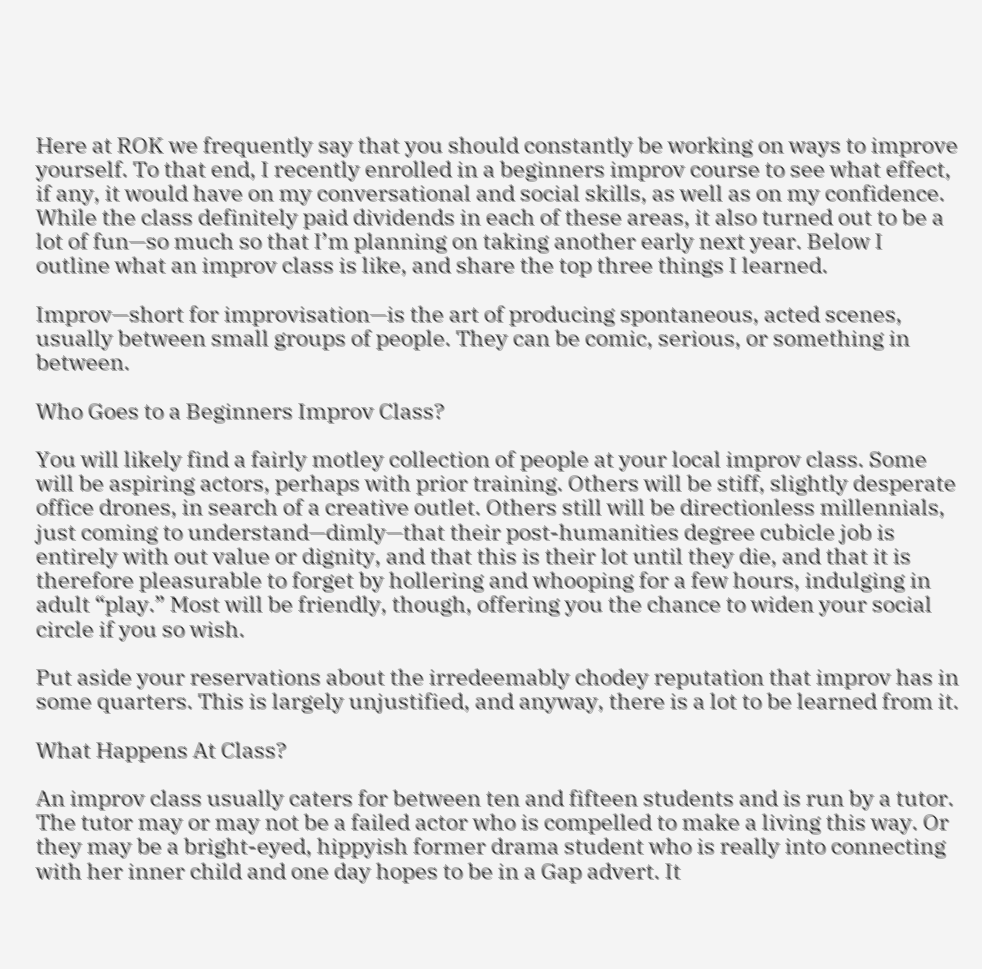Here at ROK we frequently say that you should constantly be working on ways to improve yourself. To that end, I recently enrolled in a beginners improv course to see what effect, if any, it would have on my conversational and social skills, as well as on my confidence. While the class definitely paid dividends in each of these areas, it also turned out to be a lot of fun—so much so that I’m planning on taking another early next year. Below I outline what an improv class is like, and share the top three things I learned.

Improv—short for improvisation—is the art of producing spontaneous, acted scenes, usually between small groups of people. They can be comic, serious, or something in between.

Who Goes to a Beginners Improv Class?

You will likely find a fairly motley collection of people at your local improv class. Some will be aspiring actors, perhaps with prior training. Others will be stiff, slightly desperate office drones, in search of a creative outlet. Others still will be directionless millennials, just coming to understand—dimly—that their post-humanities degree cubicle job is entirely with out value or dignity, and that this is their lot until they die, and that it is therefore pleasurable to forget by hollering and whooping for a few hours, indulging in adult “play.” Most will be friendly, though, offering you the chance to widen your social circle if you so wish.

Put aside your reservations about the irredeemably chodey reputation that improv has in some quarters. This is largely unjustified, and anyway, there is a lot to be learned from it.

What Happens At Class?

An improv class usually caters for between ten and fifteen students and is run by a tutor. The tutor may or may not be a failed actor who is compelled to make a living this way. Or they may be a bright-eyed, hippyish former drama student who is really into connecting with her inner child and one day hopes to be in a Gap advert. It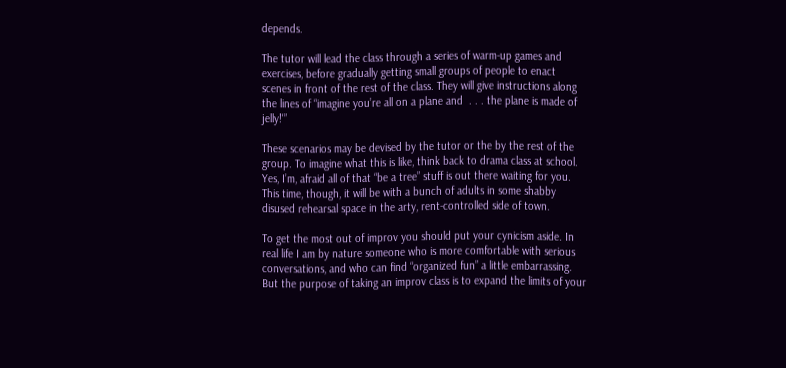depends.

The tutor will lead the class through a series of warm-up games and exercises, before gradually getting small groups of people to enact scenes in front of the rest of the class. They will give instructions along the lines of “imagine you’re all on a plane and  . . . the plane is made of jelly!'”

These scenarios may be devised by the tutor or the by the rest of the group. To imagine what this is like, think back to drama class at school. Yes, I’m, afraid all of that “be a tree” stuff is out there waiting for you. This time, though, it will be with a bunch of adults in some shabby disused rehearsal space in the arty, rent-controlled side of town.

To get the most out of improv you should put your cynicism aside. In real life I am by nature someone who is more comfortable with serious conversations, and who can find “organized fun” a little embarrassing. But the purpose of taking an improv class is to expand the limits of your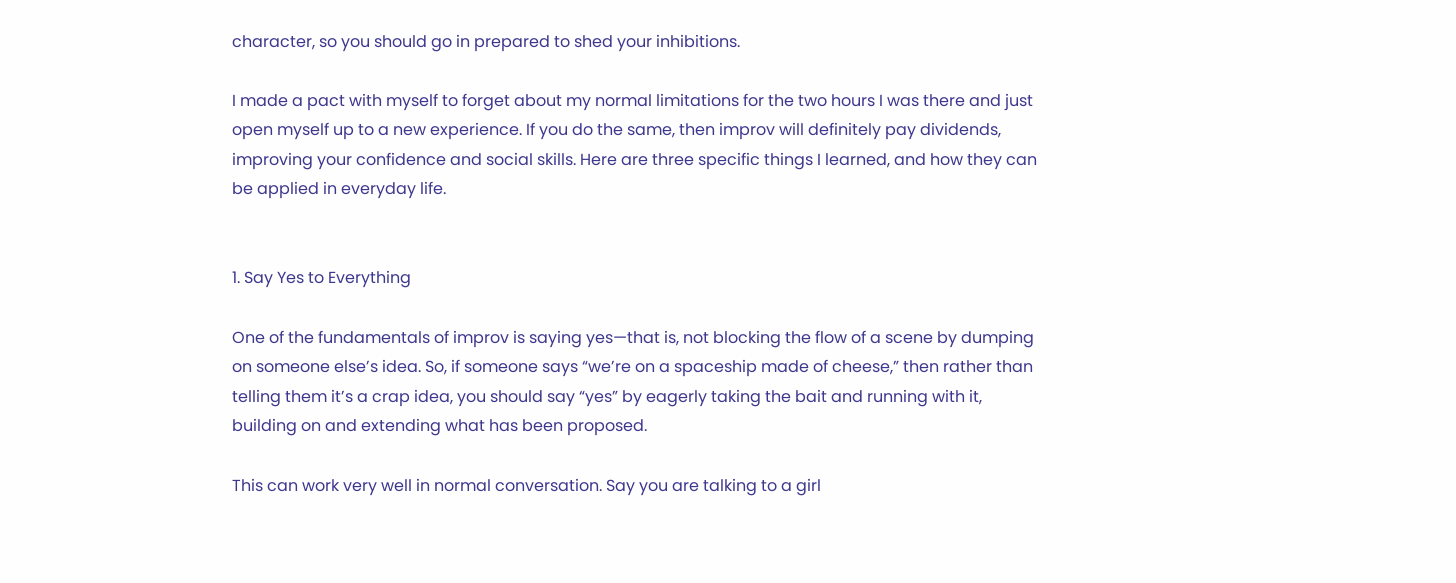character, so you should go in prepared to shed your inhibitions.

I made a pact with myself to forget about my normal limitations for the two hours I was there and just open myself up to a new experience. If you do the same, then improv will definitely pay dividends, improving your confidence and social skills. Here are three specific things I learned, and how they can be applied in everyday life.


1. Say Yes to Everything

One of the fundamentals of improv is saying yes—that is, not blocking the flow of a scene by dumping on someone else’s idea. So, if someone says “we’re on a spaceship made of cheese,” then rather than telling them it’s a crap idea, you should say “yes” by eagerly taking the bait and running with it, building on and extending what has been proposed.

This can work very well in normal conversation. Say you are talking to a girl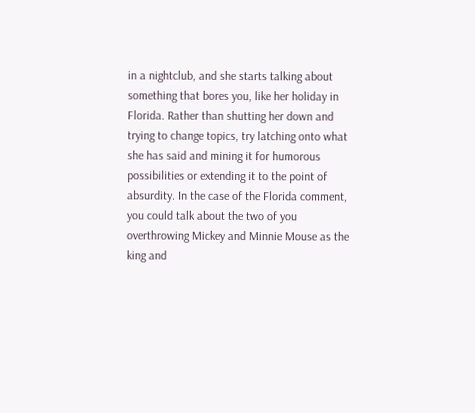in a nightclub, and she starts talking about something that bores you, like her holiday in Florida. Rather than shutting her down and trying to change topics, try latching onto what she has said and mining it for humorous possibilities or extending it to the point of absurdity. In the case of the Florida comment, you could talk about the two of you overthrowing Mickey and Minnie Mouse as the king and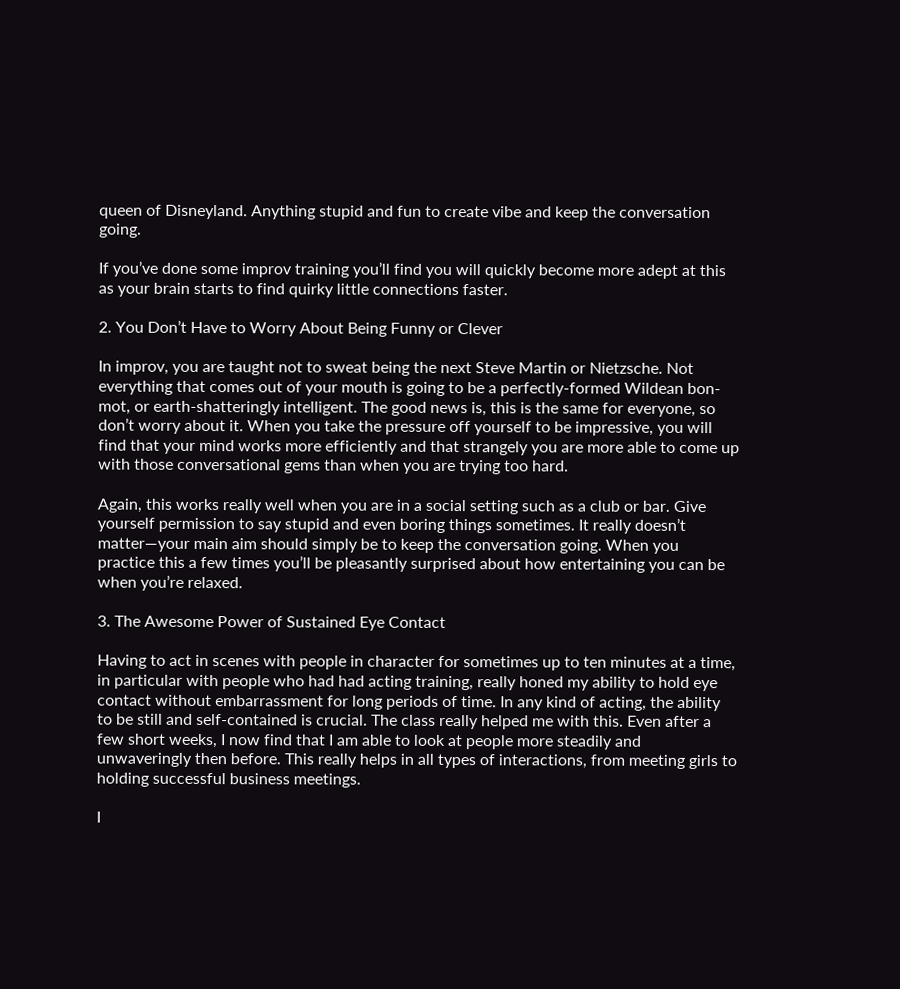queen of Disneyland. Anything stupid and fun to create vibe and keep the conversation going.

If you’ve done some improv training you’ll find you will quickly become more adept at this as your brain starts to find quirky little connections faster.

2. You Don’t Have to Worry About Being Funny or Clever

In improv, you are taught not to sweat being the next Steve Martin or Nietzsche. Not everything that comes out of your mouth is going to be a perfectly-formed Wildean bon-mot, or earth-shatteringly intelligent. The good news is, this is the same for everyone, so don’t worry about it. When you take the pressure off yourself to be impressive, you will find that your mind works more efficiently and that strangely you are more able to come up with those conversational gems than when you are trying too hard.

Again, this works really well when you are in a social setting such as a club or bar. Give yourself permission to say stupid and even boring things sometimes. It really doesn’t matter—your main aim should simply be to keep the conversation going. When you practice this a few times you’ll be pleasantly surprised about how entertaining you can be when you’re relaxed.

3. The Awesome Power of Sustained Eye Contact

Having to act in scenes with people in character for sometimes up to ten minutes at a time, in particular with people who had had acting training, really honed my ability to hold eye contact without embarrassment for long periods of time. In any kind of acting, the ability to be still and self-contained is crucial. The class really helped me with this. Even after a few short weeks, I now find that I am able to look at people more steadily and unwaveringly then before. This really helps in all types of interactions, from meeting girls to holding successful business meetings.

I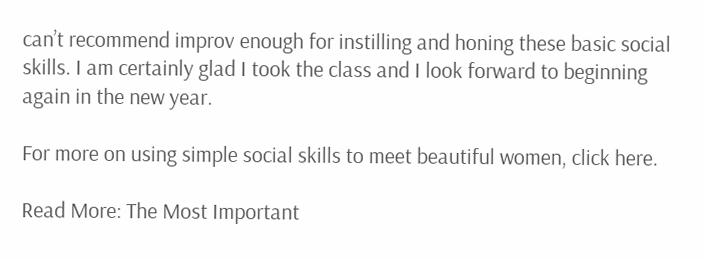can’t recommend improv enough for instilling and honing these basic social skills. I am certainly glad I took the class and I look forward to beginning again in the new year.

For more on using simple social skills to meet beautiful women, click here.

Read More: The Most Important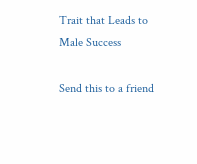Trait that Leads to Male Success

Send this to a friend